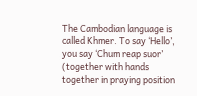The Cambodian language is called Khmer. To say ‘Hello’, you say ‘Chum reap suor’  (together with hands together in praying position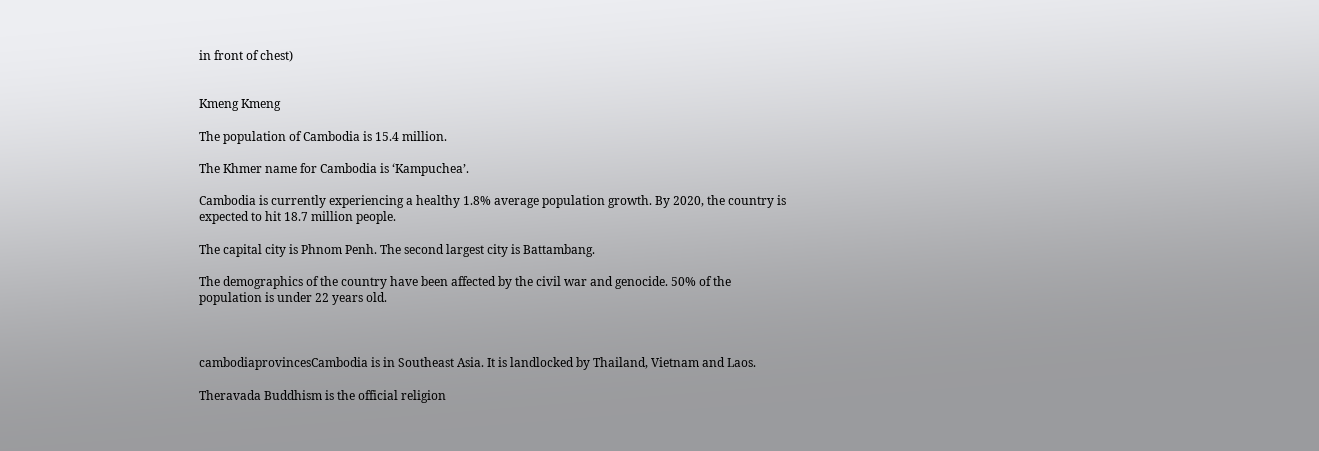in front of chest)


Kmeng Kmeng

The population of Cambodia is 15.4 million.

The Khmer name for Cambodia is ‘Kampuchea’.

Cambodia is currently experiencing a healthy 1.8% average population growth. By 2020, the country is expected to hit 18.7 million people.

The capital city is Phnom Penh. The second largest city is Battambang.

The demographics of the country have been affected by the civil war and genocide. 50% of the population is under 22 years old.



cambodiaprovincesCambodia is in Southeast Asia. It is landlocked by Thailand, Vietnam and Laos.

Theravada Buddhism is the official religion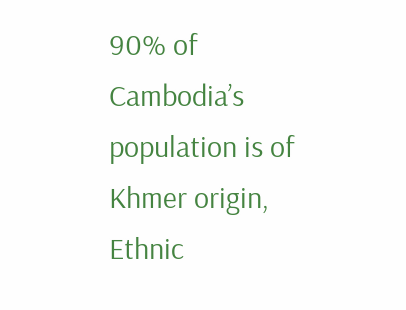90% of Cambodia’s population is of Khmer origin, Ethnic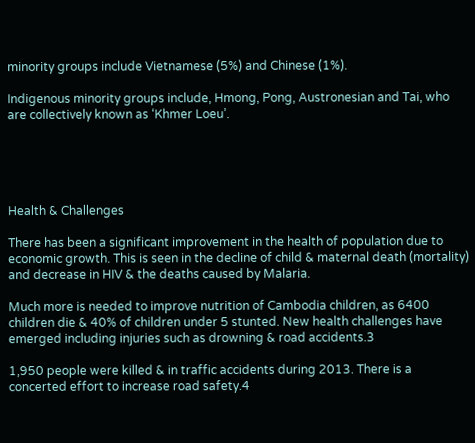minority groups include Vietnamese (5%) and Chinese (1%).

Indigenous minority groups include, Hmong, Pong, Austronesian and Tai, who are collectively known as ‘Khmer Loeu’.





Health & Challenges

There has been a significant improvement in the health of population due to economic growth. This is seen in the decline of child & maternal death (mortality) and decrease in HIV & the deaths caused by Malaria.

Much more is needed to improve nutrition of Cambodia children, as 6400 children die & 40% of children under 5 stunted. New health challenges have emerged including injuries such as drowning & road accidents.3

1,950 people were killed & in traffic accidents during 2013. There is a concerted effort to increase road safety.4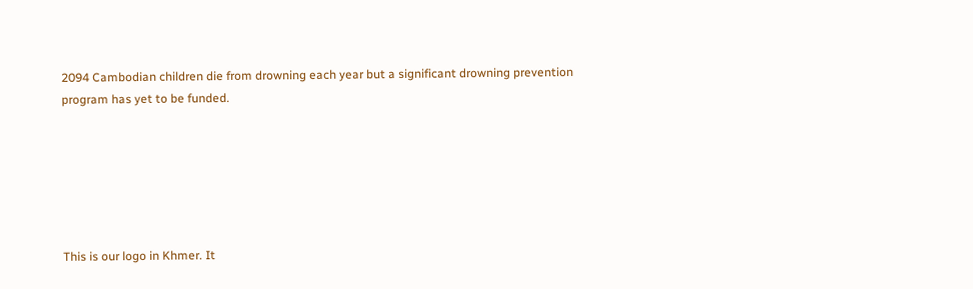2094 Cambodian children die from drowning each year but a significant drowning prevention program has yet to be funded.






This is our logo in Khmer. It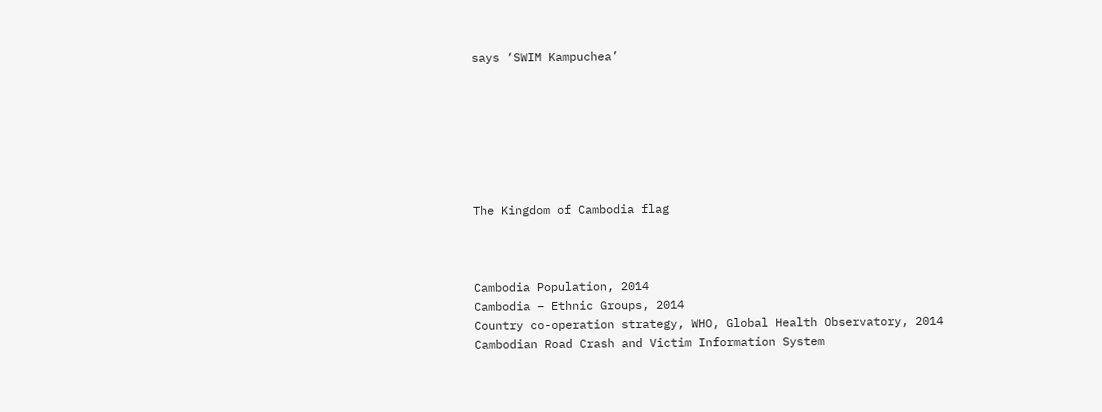says ‘SWIM Kampuchea’







The Kingdom of Cambodia flag



Cambodia Population, 2014
Cambodia – Ethnic Groups, 2014
Country co-operation strategy, WHO, Global Health Observatory, 2014
Cambodian Road Crash and Victim Information System